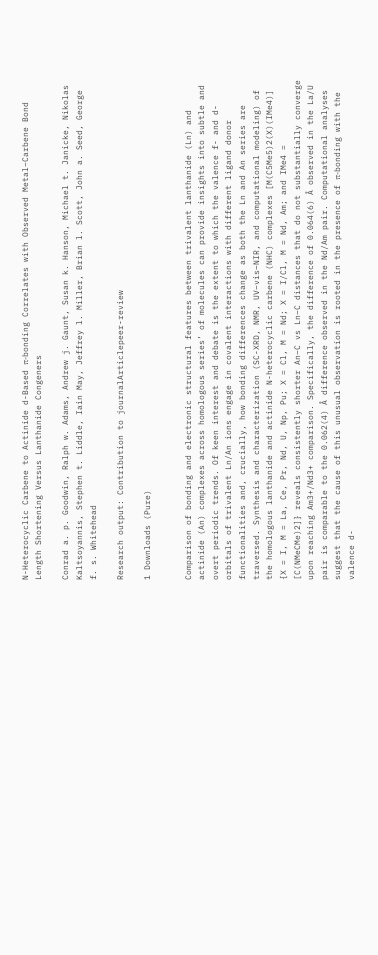N-Heterocyclic Carbene to Actinide d-Based π-bonding Correlates with Observed Metal–Carbene Bond Length Shortening Versus Lanthanide Congeners

Conrad a. p. Goodwin, Ralph w. Adams, Andrew j. Gaunt, Susan k. Hanson, Michael t. Janicke, Nikolas Kaltsoyannis, Stephen t. Liddle, Iain May, Jeffrey l. Miller, Brian l. Scott, John a. Seed, George f. s. Whitehead

Research output: Contribution to journalArticlepeer-review

1 Downloads (Pure)


Comparison of bonding and electronic structural features between trivalent lanthanide (Ln) and actinide (An) complexes across homologous series’ of molecules can provide insights into subtle and overt periodic trends. Of keen interest and debate is the extent to which the valence f- and d-orbitals of trivalent Ln/An ions engage in covalent interactions with different ligand donor functionalities and, crucially, how bonding differences change as both the Ln and An series are traversed. Synthesis and characterization (SC-XRD, NMR, UV–vis–NIR, and computational modeling) of the homologous lanthanide and actinide N-heterocyclic carbene (NHC) complexes [M(C5Me5)2(X)(IMe4)] {X = I, M = La, Ce, Pr, Nd, U, Np, Pu; X = Cl, M = Nd; X = I/Cl, M = Nd, Am; and IMe4 = [C(NMeCMe)2]} reveals consistently shorter An–C vs Ln–C distances that do not substantially converge upon reaching Am3+/Nd3+ comparison. Specifically, the difference of 0.064(6) Å observed in the La/U pair is comparable to the 0.062(4) Å difference observed in the Nd/Am pair. Computational analyses suggest that the cause of this unusual observation is rooted in the presence of π-bonding with the valence d-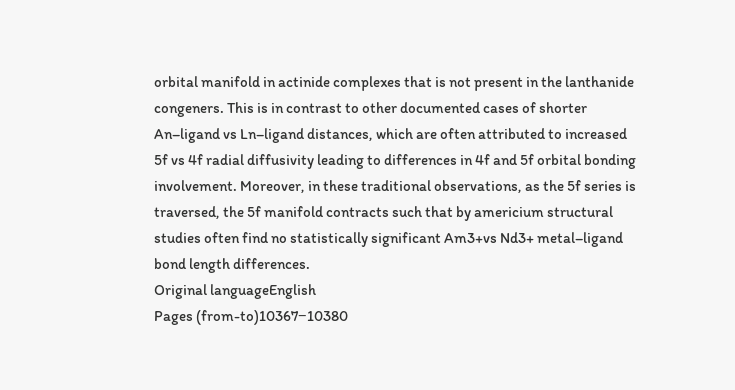orbital manifold in actinide complexes that is not present in the lanthanide congeners. This is in contrast to other documented cases of shorter An–ligand vs Ln–ligand distances, which are often attributed to increased 5f vs 4f radial diffusivity leading to differences in 4f and 5f orbital bonding involvement. Moreover, in these traditional observations, as the 5f series is traversed, the 5f manifold contracts such that by americium structural studies often find no statistically significant Am3+vs Nd3+ metal–ligand bond length differences.
Original languageEnglish
Pages (from-to)10367−10380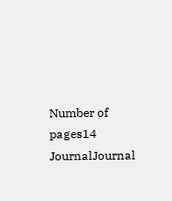Number of pages14
JournalJournal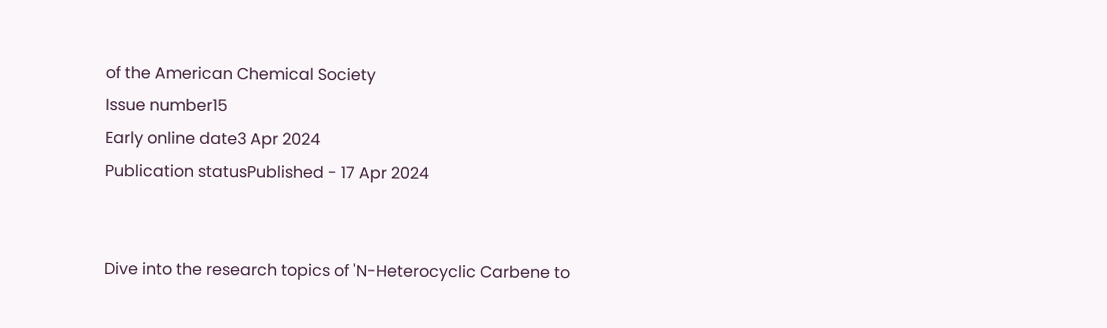of the American Chemical Society
Issue number15
Early online date3 Apr 2024
Publication statusPublished - 17 Apr 2024


Dive into the research topics of 'N-Heterocyclic Carbene to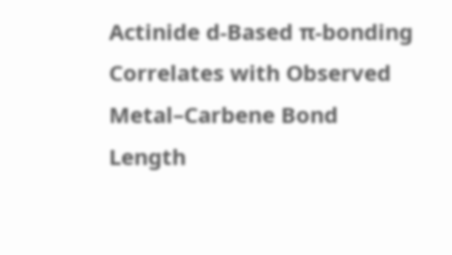Actinide d-Based π-bonding Correlates with Observed Metal–Carbene Bond Length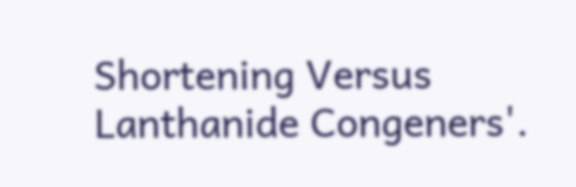Shortening Versus Lanthanide Congeners'.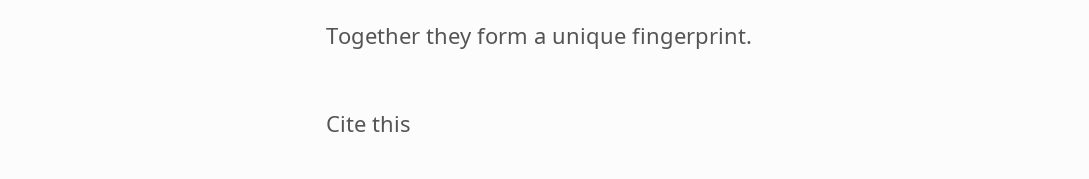Together they form a unique fingerprint.

Cite this